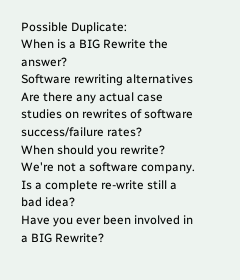Possible Duplicate:
When is a BIG Rewrite the answer?
Software rewriting alternatives
Are there any actual case studies on rewrites of software success/failure rates?
When should you rewrite?
We're not a software company. Is a complete re-write still a bad idea?
Have you ever been involved in a BIG Rewrite?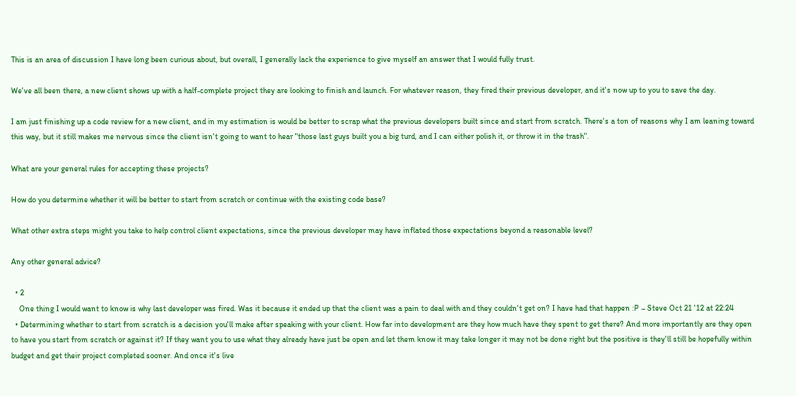This is an area of discussion I have long been curious about, but overall, I generally lack the experience to give myself an answer that I would fully trust.

We've all been there, a new client shows up with a half-complete project they are looking to finish and launch. For whatever reason, they fired their previous developer, and it's now up to you to save the day.

I am just finishing up a code review for a new client, and in my estimation is would be better to scrap what the previous developers built since and start from scratch. There's a ton of reasons why I am leaning toward this way, but it still makes me nervous since the client isn't going to want to hear "those last guys built you a big turd, and I can either polish it, or throw it in the trash".

What are your general rules for accepting these projects?

How do you determine whether it will be better to start from scratch or continue with the existing code base?

What other extra steps might you take to help control client expectations, since the previous developer may have inflated those expectations beyond a reasonable level?

Any other general advice?

  • 2
    One thing I would want to know is why last developer was fired. Was it because it ended up that the client was a pain to deal with and they couldn't get on? I have had that happen :P – Steve Oct 21 '12 at 22:24
  • Determining whether to start from scratch is a decision you'll make after speaking with your client. How far into development are they how much have they spent to get there? And more importantly are they open to have you start from scratch or against it? If they want you to use what they already have just be open and let them know it may take longer it may not be done right but the positive is they'll still be hopefully within budget and get their project completed sooner. And once it's live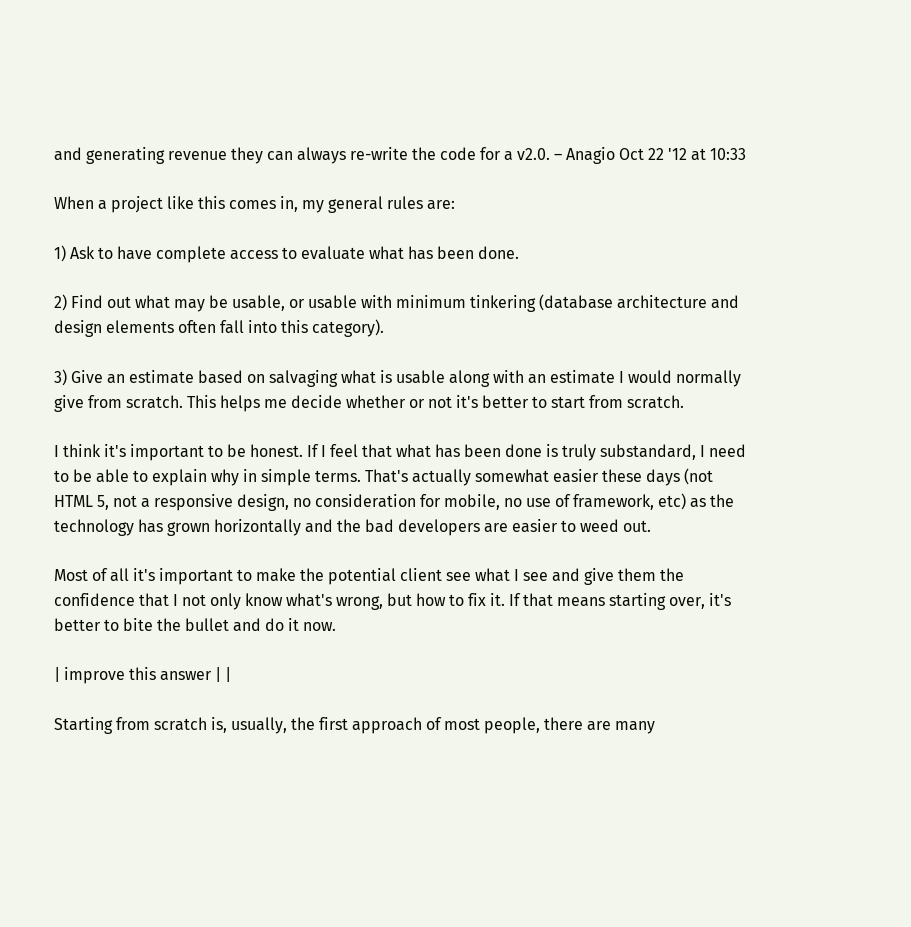and generating revenue they can always re-write the code for a v2.0. – Anagio Oct 22 '12 at 10:33

When a project like this comes in, my general rules are:

1) Ask to have complete access to evaluate what has been done.

2) Find out what may be usable, or usable with minimum tinkering (database architecture and design elements often fall into this category).

3) Give an estimate based on salvaging what is usable along with an estimate I would normally give from scratch. This helps me decide whether or not it's better to start from scratch.

I think it's important to be honest. If I feel that what has been done is truly substandard, I need to be able to explain why in simple terms. That's actually somewhat easier these days (not HTML 5, not a responsive design, no consideration for mobile, no use of framework, etc) as the technology has grown horizontally and the bad developers are easier to weed out.

Most of all it's important to make the potential client see what I see and give them the confidence that I not only know what's wrong, but how to fix it. If that means starting over, it's better to bite the bullet and do it now.

| improve this answer | |

Starting from scratch is, usually, the first approach of most people, there are many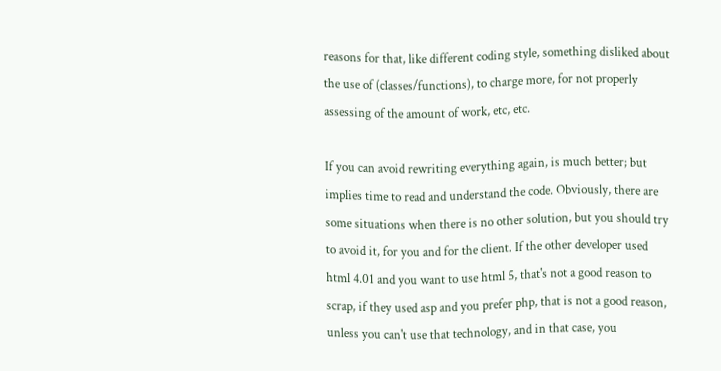reasons for that, like different coding style, something disliked about the use of (classes/functions), to charge more, for not properly assessing of the amount of work, etc, etc.

If you can avoid rewriting everything again, is much better; but implies time to read and understand the code. Obviously, there are some situations when there is no other solution, but you should try to avoid it, for you and for the client. If the other developer used html 4.01 and you want to use html 5, that's not a good reason to scrap, if they used asp and you prefer php, that is not a good reason, unless you can't use that technology, and in that case, you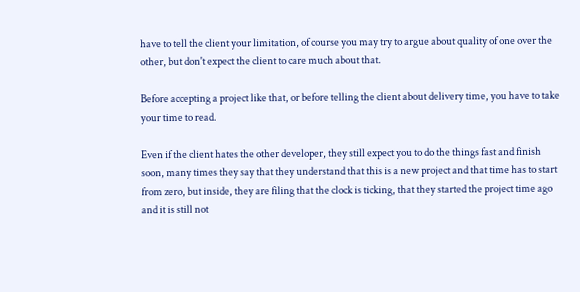have to tell the client your limitation, of course you may try to argue about quality of one over the other, but don't expect the client to care much about that.

Before accepting a project like that, or before telling the client about delivery time, you have to take your time to read.

Even if the client hates the other developer, they still expect you to do the things fast and finish soon, many times they say that they understand that this is a new project and that time has to start from zero, but inside, they are filing that the clock is ticking, that they started the project time ago and it is still not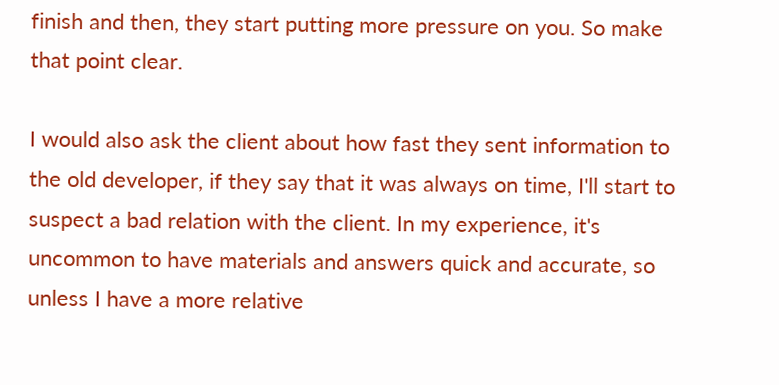finish and then, they start putting more pressure on you. So make that point clear.

I would also ask the client about how fast they sent information to the old developer, if they say that it was always on time, I'll start to suspect a bad relation with the client. In my experience, it's uncommon to have materials and answers quick and accurate, so unless I have a more relative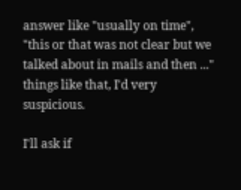answer like "usually on time", "this or that was not clear but we talked about in mails and then ..." things like that, I'd very suspicious.

I'll ask if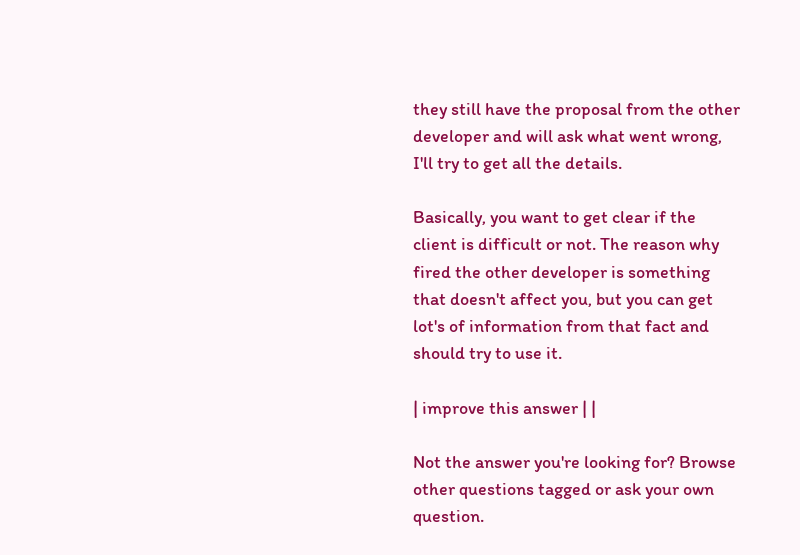they still have the proposal from the other developer and will ask what went wrong, I'll try to get all the details.

Basically, you want to get clear if the client is difficult or not. The reason why fired the other developer is something that doesn't affect you, but you can get lot's of information from that fact and should try to use it.

| improve this answer | |

Not the answer you're looking for? Browse other questions tagged or ask your own question.